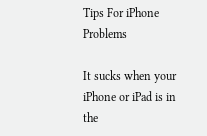Tips For iPhone Problems

It sucks when your iPhone or iPad is in the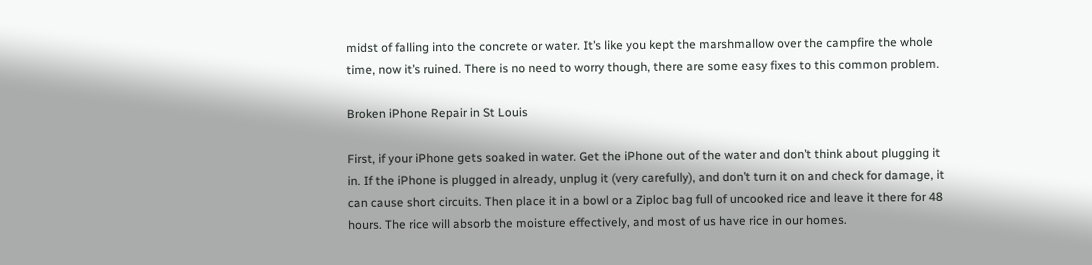midst of falling into the concrete or water. It’s like you kept the marshmallow over the campfire the whole time, now it’s ruined. There is no need to worry though, there are some easy fixes to this common problem.

Broken iPhone Repair in St Louis

First, if your iPhone gets soaked in water. Get the iPhone out of the water and don’t think about plugging it in. If the iPhone is plugged in already, unplug it (very carefully), and don’t turn it on and check for damage, it can cause short circuits. Then place it in a bowl or a Ziploc bag full of uncooked rice and leave it there for 48 hours. The rice will absorb the moisture effectively, and most of us have rice in our homes.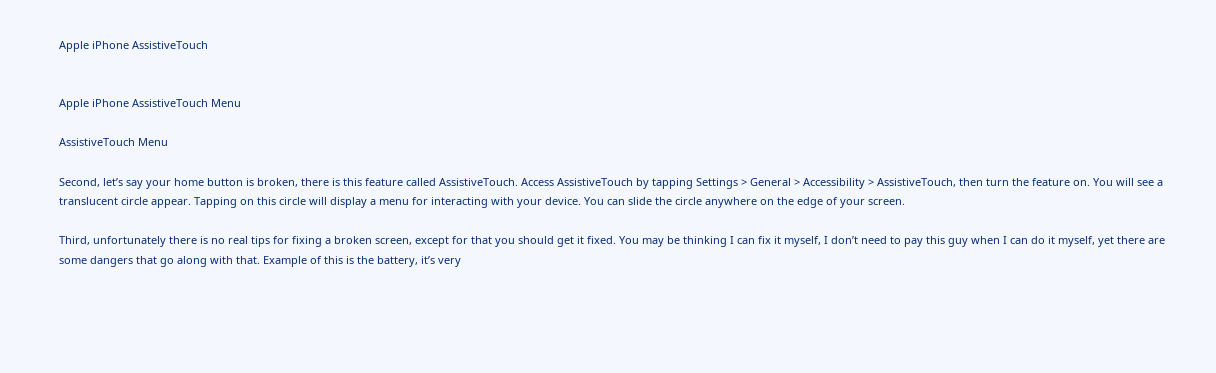Apple iPhone AssistiveTouch


Apple iPhone AssistiveTouch Menu

AssistiveTouch Menu

Second, let’s say your home button is broken, there is this feature called AssistiveTouch. Access AssistiveTouch by tapping Settings > General > Accessibility > AssistiveTouch, then turn the feature on. You will see a translucent circle appear. Tapping on this circle will display a menu for interacting with your device. You can slide the circle anywhere on the edge of your screen.

Third, unfortunately there is no real tips for fixing a broken screen, except for that you should get it fixed. You may be thinking I can fix it myself, I don’t need to pay this guy when I can do it myself, yet there are some dangers that go along with that. Example of this is the battery, it’s very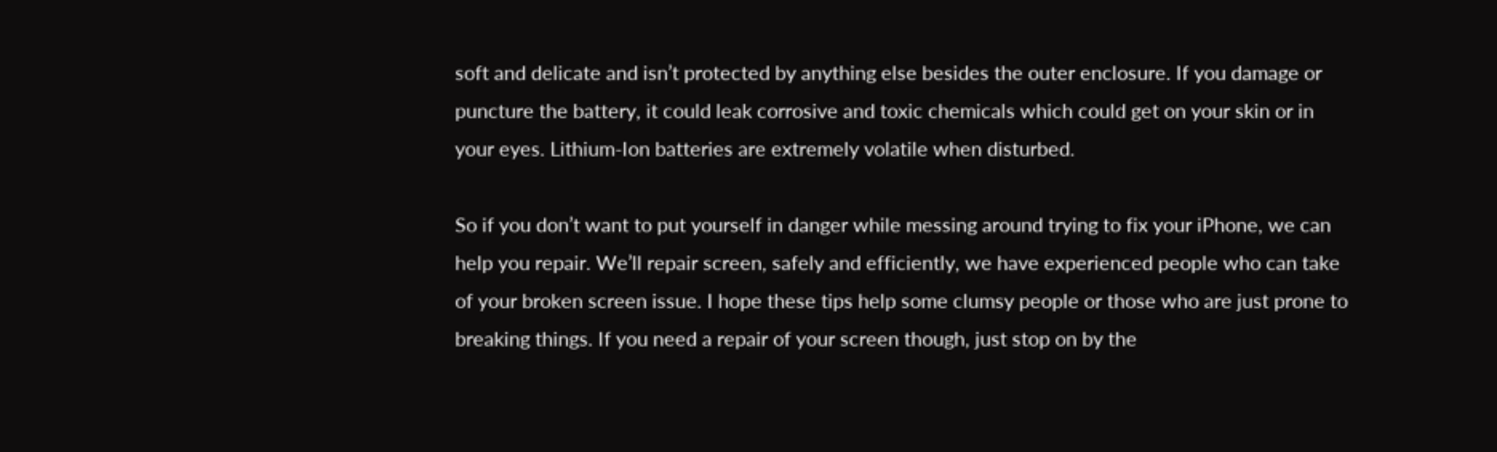soft and delicate and isn’t protected by anything else besides the outer enclosure. If you damage or puncture the battery, it could leak corrosive and toxic chemicals which could get on your skin or in your eyes. Lithium-Ion batteries are extremely volatile when disturbed.

So if you don’t want to put yourself in danger while messing around trying to fix your iPhone, we can help you repair. We’ll repair screen, safely and efficiently, we have experienced people who can take of your broken screen issue. I hope these tips help some clumsy people or those who are just prone to breaking things. If you need a repair of your screen though, just stop on by the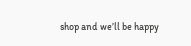shop and we’ll be happy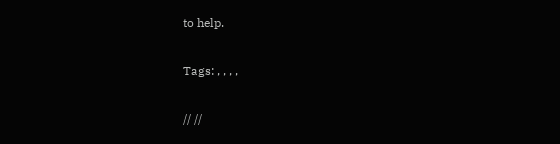to help.

Tags: , , , ,

// //